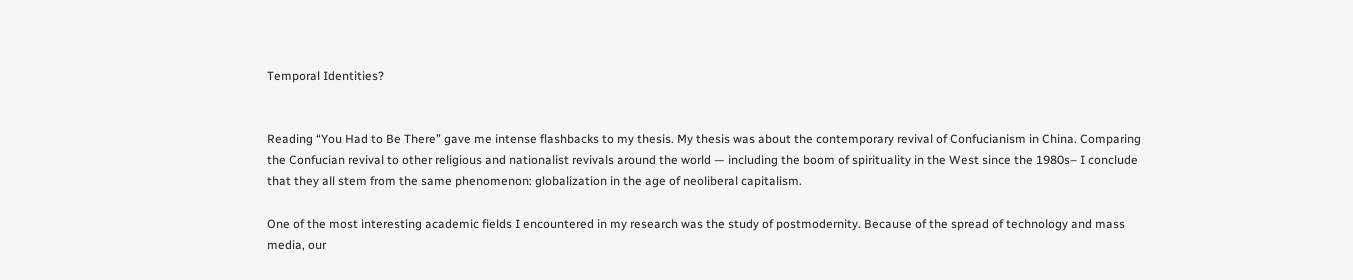Temporal Identities?


Reading “You Had to Be There” gave me intense flashbacks to my thesis. My thesis was about the contemporary revival of Confucianism in China. Comparing the Confucian revival to other religious and nationalist revivals around the world — including the boom of spirituality in the West since the 1980s– I conclude that they all stem from the same phenomenon: globalization in the age of neoliberal capitalism.

One of the most interesting academic fields I encountered in my research was the study of postmodernity. Because of the spread of technology and mass media, our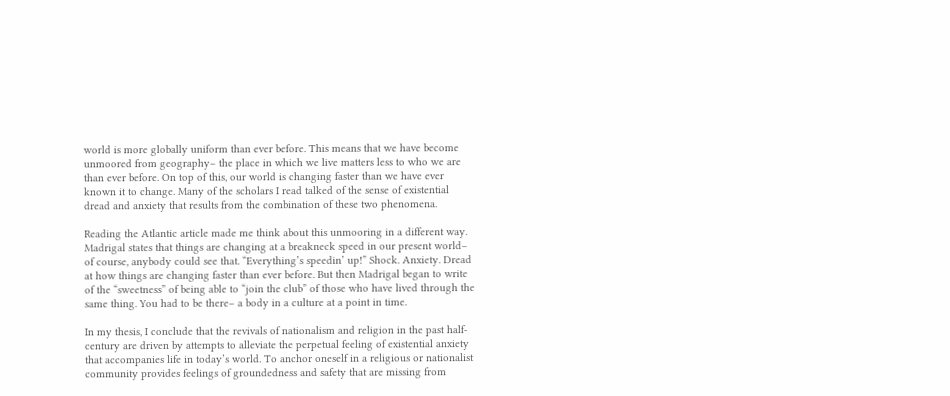world is more globally uniform than ever before. This means that we have become unmoored from geography– the place in which we live matters less to who we are than ever before. On top of this, our world is changing faster than we have ever known it to change. Many of the scholars I read talked of the sense of existential dread and anxiety that results from the combination of these two phenomena.

Reading the Atlantic article made me think about this unmooring in a different way. Madrigal states that things are changing at a breakneck speed in our present world– of course, anybody could see that. “Everything’s speedin’ up!” Shock. Anxiety. Dread at how things are changing faster than ever before. But then Madrigal began to write of the “sweetness” of being able to “join the club” of those who have lived through the same thing. You had to be there– a body in a culture at a point in time.

In my thesis, I conclude that the revivals of nationalism and religion in the past half-century are driven by attempts to alleviate the perpetual feeling of existential anxiety that accompanies life in today’s world. To anchor oneself in a religious or nationalist community provides feelings of groundedness and safety that are missing from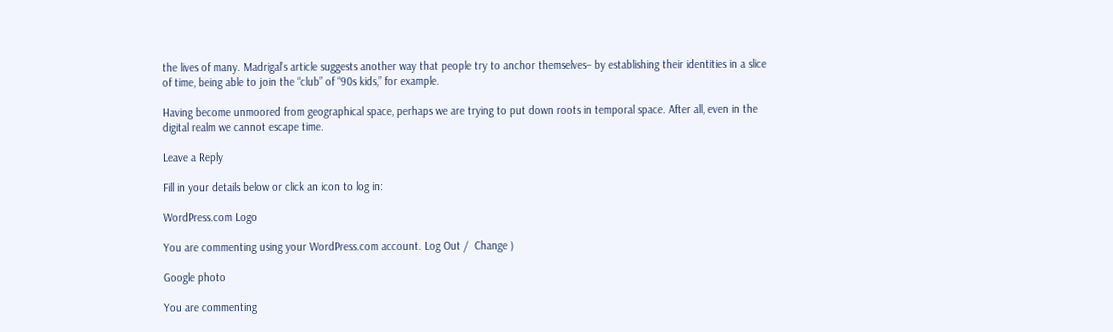the lives of many. Madrigal’s article suggests another way that people try to anchor themselves– by establishing their identities in a slice of time, being able to join the “club” of “90s kids,” for example.

Having become unmoored from geographical space, perhaps we are trying to put down roots in temporal space. After all, even in the digital realm we cannot escape time.

Leave a Reply

Fill in your details below or click an icon to log in:

WordPress.com Logo

You are commenting using your WordPress.com account. Log Out /  Change )

Google photo

You are commenting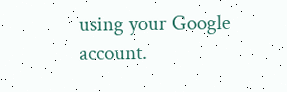using your Google account.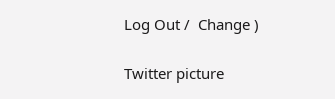Log Out /  Change )

Twitter picture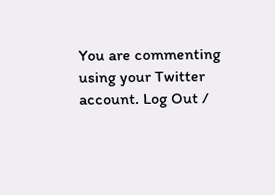You are commenting using your Twitter account. Log Out /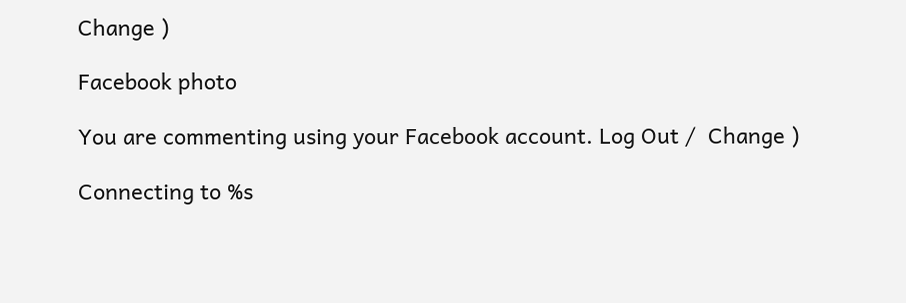Change )

Facebook photo

You are commenting using your Facebook account. Log Out /  Change )

Connecting to %s